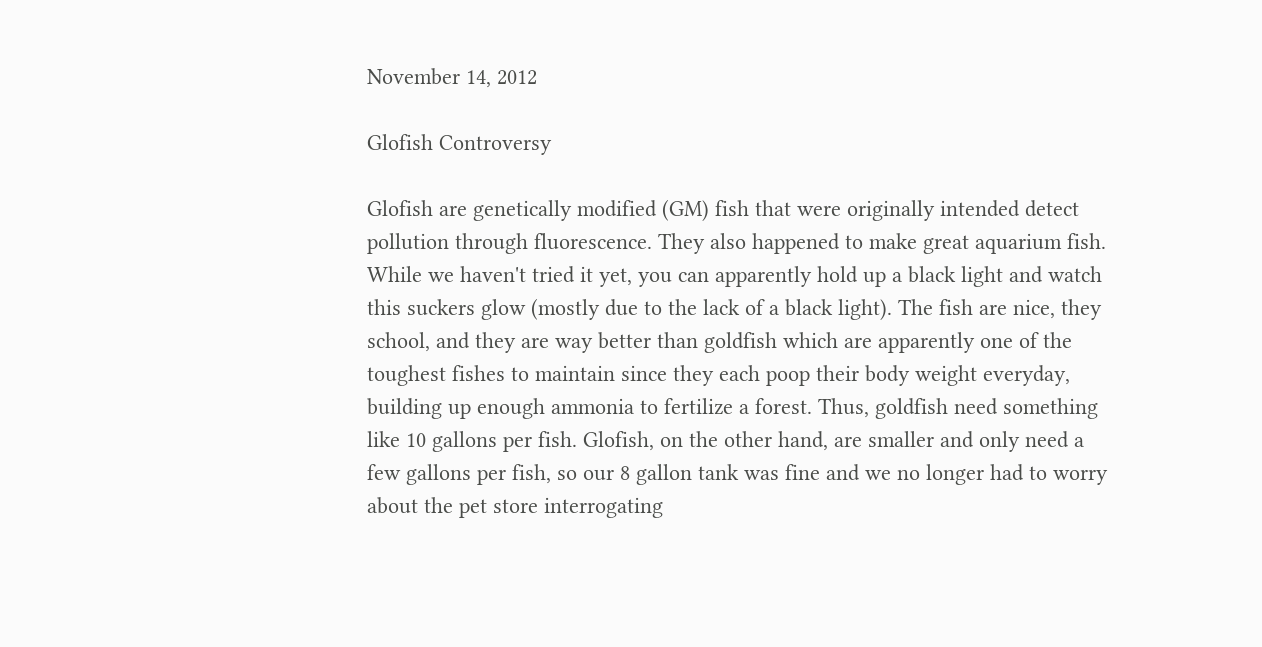November 14, 2012

Glofish Controversy

Glofish are genetically modified (GM) fish that were originally intended detect pollution through fluorescence. They also happened to make great aquarium fish. While we haven't tried it yet, you can apparently hold up a black light and watch this suckers glow (mostly due to the lack of a black light). The fish are nice, they school, and they are way better than goldfish which are apparently one of the toughest fishes to maintain since they each poop their body weight everyday, building up enough ammonia to fertilize a forest. Thus, goldfish need something like 10 gallons per fish. Glofish, on the other hand, are smaller and only need a few gallons per fish, so our 8 gallon tank was fine and we no longer had to worry about the pet store interrogating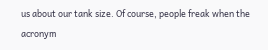us about our tank size. Of course, people freak when the acronym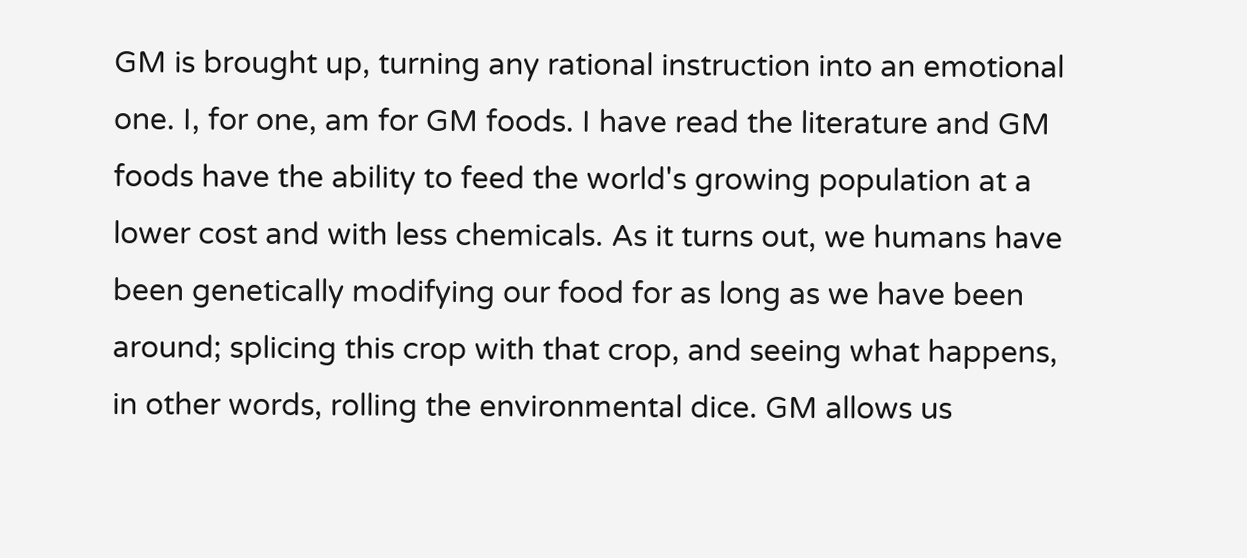GM is brought up, turning any rational instruction into an emotional one. I, for one, am for GM foods. I have read the literature and GM foods have the ability to feed the world's growing population at a lower cost and with less chemicals. As it turns out, we humans have been genetically modifying our food for as long as we have been around; splicing this crop with that crop, and seeing what happens, in other words, rolling the environmental dice. GM allows us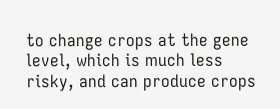to change crops at the gene level, which is much less risky, and can produce crops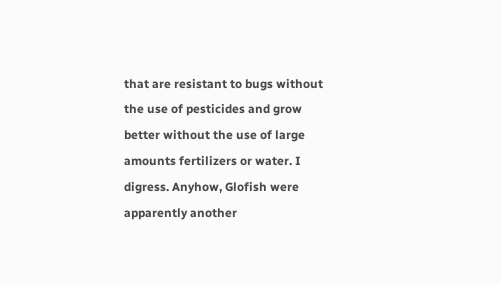that are resistant to bugs without the use of pesticides and grow better without the use of large amounts fertilizers or water. I digress. Anyhow, Glofish were apparently another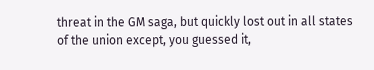threat in the GM saga, but quickly lost out in all states of the union except, you guessed it,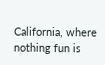California, where nothing fun is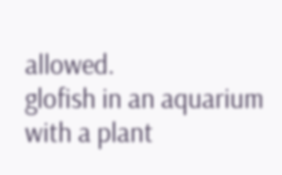allowed.
glofish in an aquarium with a plant